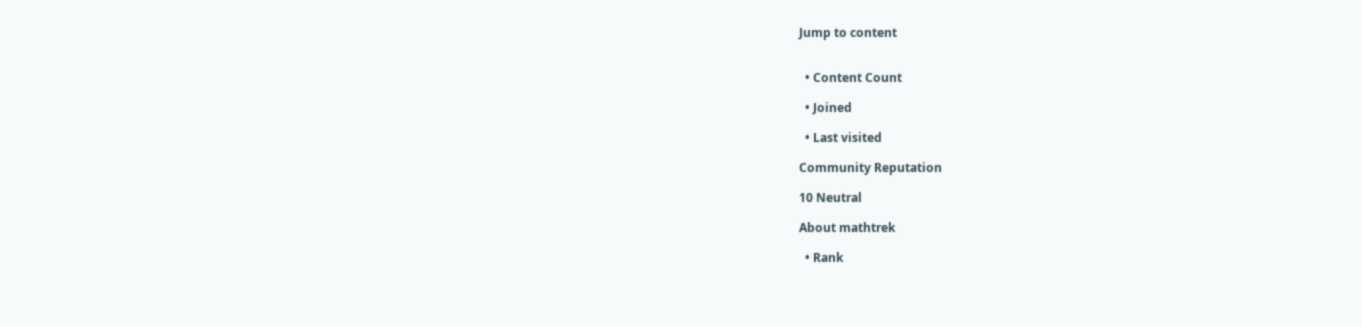Jump to content


  • Content Count

  • Joined

  • Last visited

Community Reputation

10 Neutral

About mathtrek

  • Rank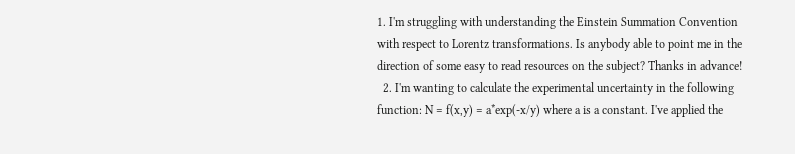1. I'm struggling with understanding the Einstein Summation Convention with respect to Lorentz transformations. Is anybody able to point me in the direction of some easy to read resources on the subject? Thanks in advance!
  2. I'm wanting to calculate the experimental uncertainty in the following function: N = f(x,y) = a*exp(-x/y) where a is a constant. I've applied the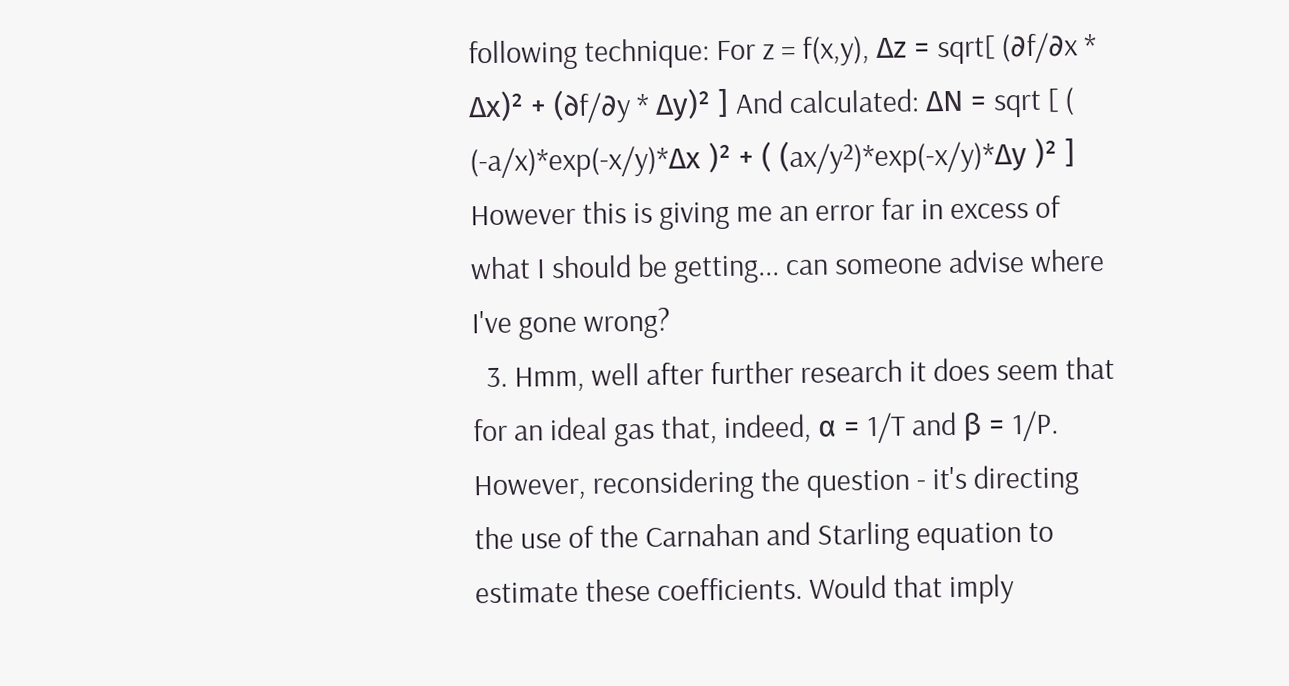following technique: For z = f(x,y), Δz = sqrt[ (∂f/∂x * Δx)² + (∂f/∂y * Δy)² ] And calculated: ΔN = sqrt [ ( (-a/x)*exp(-x/y)*Δx )² + ( (ax/y²)*exp(-x/y)*Δy )² ] However this is giving me an error far in excess of what I should be getting... can someone advise where I've gone wrong?
  3. Hmm, well after further research it does seem that for an ideal gas that, indeed, α = 1/T and β = 1/P. However, reconsidering the question - it's directing the use of the Carnahan and Starling equation to estimate these coefficients. Would that imply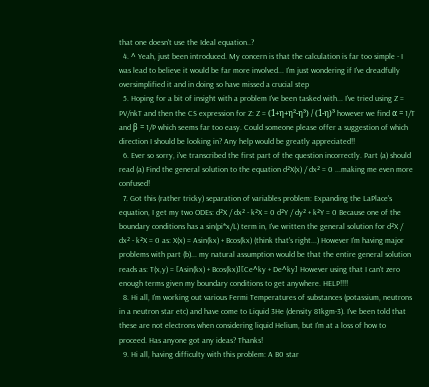that one doesn't use the Ideal equation..?
  4. ^ Yeah, just been introduced. My concern is that the calculation is far too simple - I was lead to believe it would be far more involved... I'm just wondering if I've dreadfully oversimplified it and in doing so have missed a crucial step
  5. Hoping for a bit of insight with a problem I've been tasked with... I've tried using Z = PV/nkT and then the CS expression for Z: Z = (1+η+η²-η³) / (1-η)³ however we find α = 1/T and β = 1/P which seems far too easy. Could someone please offer a suggestion of which direction I should be looking in? Any help would be greatly appreciated!!
  6. Ever so sorry, i've transcribed the first part of the question incorrectly. Part (a) should read (a) Find the general solution to the equation d²X(x) / dx² = 0 ...making me even more confused!
  7. Got this (rather tricky) separation of variables problem: Expanding the LaPlace's equation, I get my two ODEs: d²X / dx² - k²X = 0 d²Y / dy² + k²Y = 0 Because one of the boundary conditions has a sin(pi*x/L) term in, I've written the general solution for d²X / dx² - k²X = 0 as: X(x) = Asin(kx) + Bcos(kx) (think that's right...) However I'm having major problems with part (b)... my natural assumption would be that the entire general solution reads as: T(x,y) = [Asin(kx) + Bcos(kx)][Ce^ky + De^ky] However using that I can't zero enough terms given my boundary conditions to get anywhere. HELP!!!!
  8. Hi all, I'm working out various Fermi Temperatures of substances (potassium, neutrons in a neutron star etc) and have come to Liquid 3He (density 81kgm-3). I've been told that these are not electrons when considering liquid Helium, but I'm at a loss of how to proceed. Has anyone got any ideas? Thanks!
  9. Hi all, having difficulty with this problem: A B0 star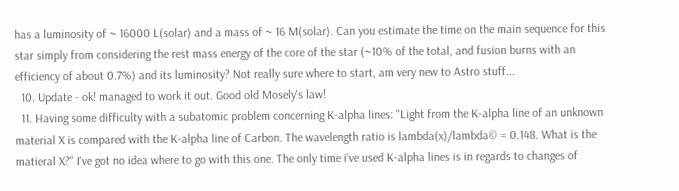has a luminosity of ~ 16000 L(solar) and a mass of ~ 16 M(solar). Can you estimate the time on the main sequence for this star simply from considering the rest mass energy of the core of the star (~10% of the total, and fusion burns with an efficiency of about 0.7%) and its luminosity? Not really sure where to start, am very new to Astro stuff...
  10. Update - ok! managed to work it out. Good old Mosely's law!
  11. Having some difficulty with a subatomic problem concerning K-alpha lines: "Light from the K-alpha line of an unknown material X is compared with the K-alpha line of Carbon. The wavelength ratio is lambda(x)/lambda© = 0.148. What is the matieral X?" I've got no idea where to go with this one. The only time i've used K-alpha lines is in regards to changes of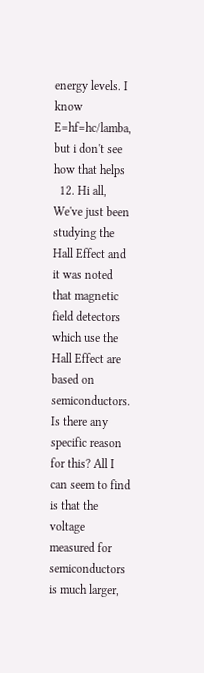energy levels. I know E=hf=hc/lamba, but i don't see how that helps
  12. Hi all, We've just been studying the Hall Effect and it was noted that magnetic field detectors which use the Hall Effect are based on semiconductors. Is there any specific reason for this? All I can seem to find is that the voltage measured for semiconductors is much larger,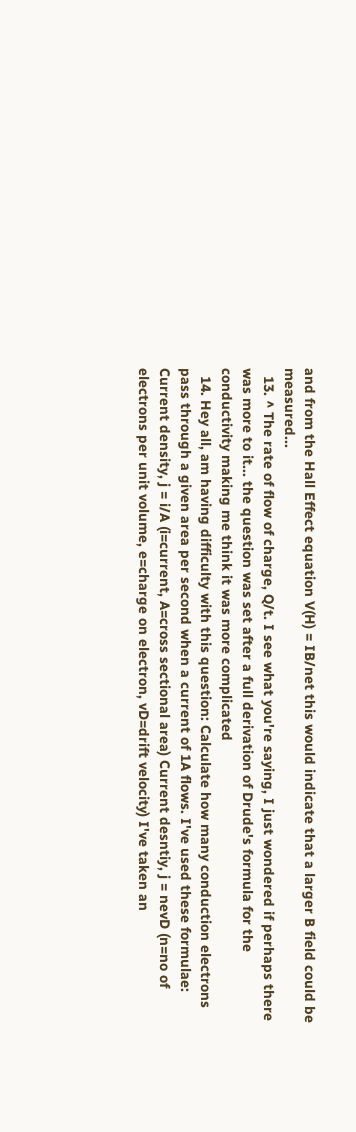and from the Hall Effect equation V(H) = IB/net this would indicate that a larger B field could be measured...
  13. ^ The rate of flow of charge, Q/t. I see what you're saying, I just wondered if perhaps there was more to it... the question was set after a full derivation of Drude's formula for the conductivity making me think it was more complicated
  14. Hey all, am having difficulty with this question: Calculate how many conduction electrons pass through a given area per second when a current of 1A flows. I've used these formulae: Current density, j = i/A (i=current, A=cross sectional area) Current desntiy, j = nevD (n=no of electrons per unit volume, e=charge on electron, vD=drift velocity) I've taken an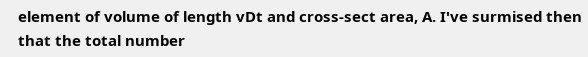element of volume of length vDt and cross-sect area, A. I've surmised then that the total number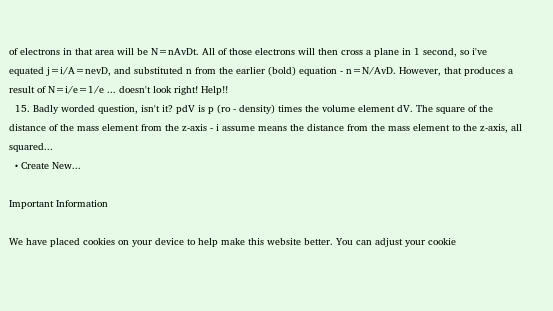of electrons in that area will be N=nAvDt. All of those electrons will then cross a plane in 1 second, so i've equated j=i/A=nevD, and substituted n from the earlier (bold) equation - n=N/AvD. However, that produces a result of N=i/e=1/e ... doesn't look right! Help!!
  15. Badly worded question, isn't it? pdV is p (ro - density) times the volume element dV. The square of the distance of the mass element from the z-axis - i assume means the distance from the mass element to the z-axis, all squared...
  • Create New...

Important Information

We have placed cookies on your device to help make this website better. You can adjust your cookie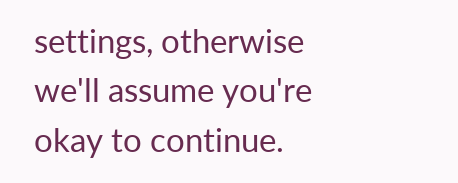settings, otherwise we'll assume you're okay to continue.